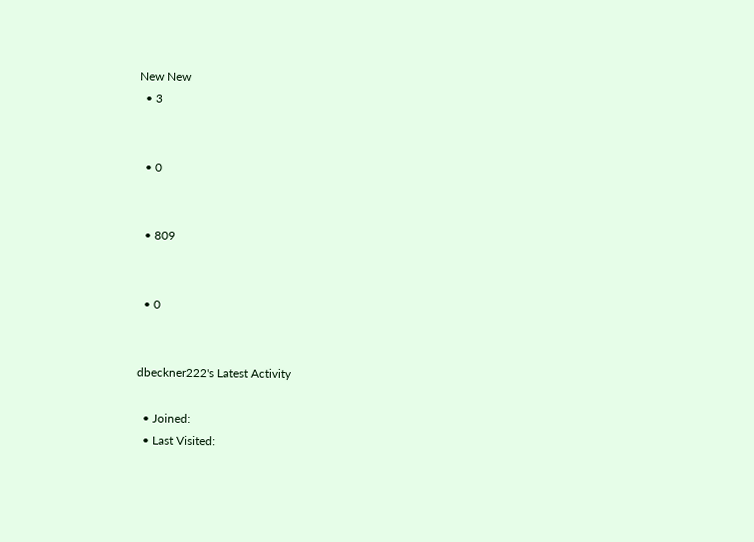New New
  • 3


  • 0


  • 809


  • 0


dbeckner222's Latest Activity

  • Joined:
  • Last Visited: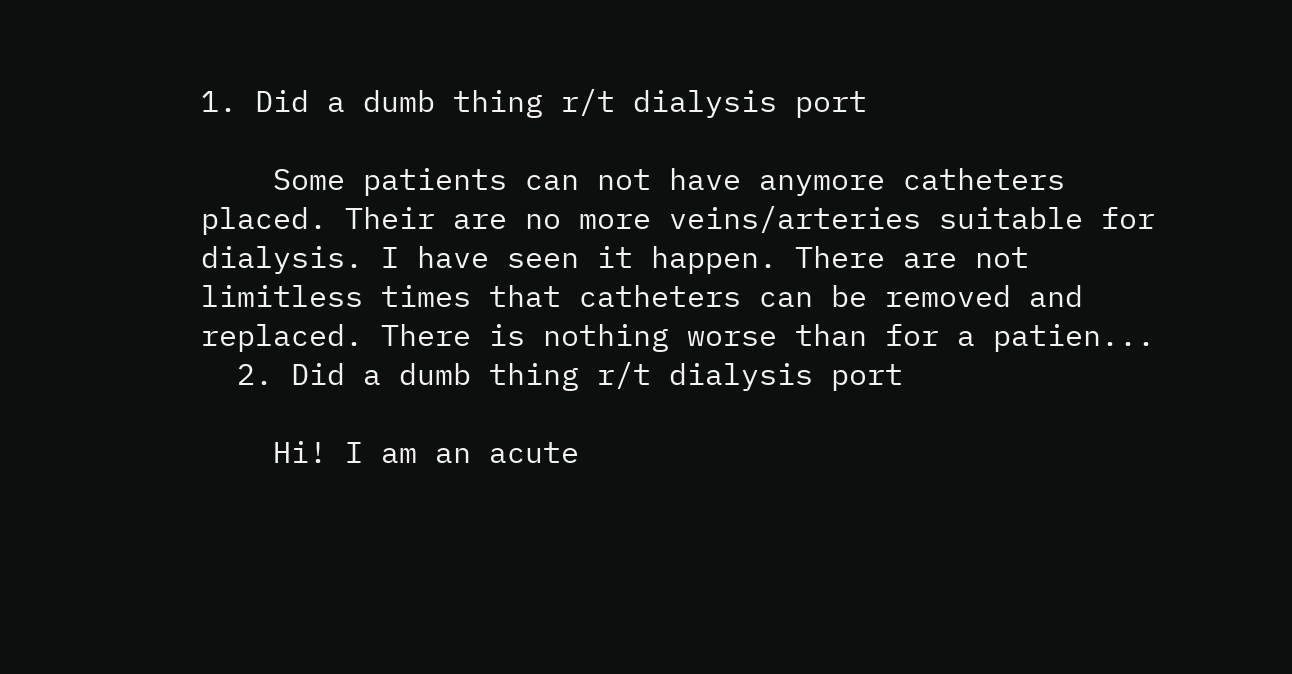1. Did a dumb thing r/t dialysis port

    Some patients can not have anymore catheters placed. Their are no more veins/arteries suitable for dialysis. I have seen it happen. There are not limitless times that catheters can be removed and replaced. There is nothing worse than for a patien...
  2. Did a dumb thing r/t dialysis port

    Hi! I am an acute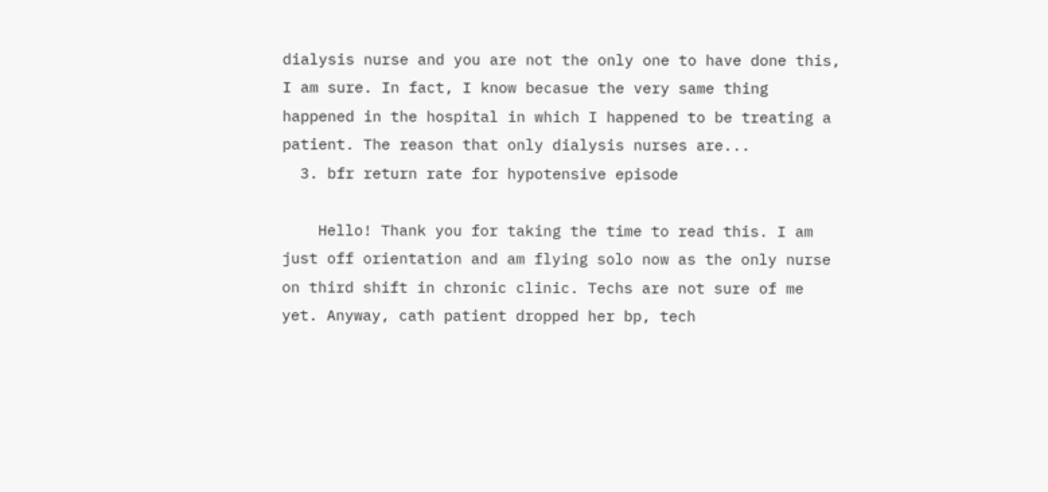dialysis nurse and you are not the only one to have done this, I am sure. In fact, I know becasue the very same thing happened in the hospital in which I happened to be treating a patient. The reason that only dialysis nurses are...
  3. bfr return rate for hypotensive episode

    Hello! Thank you for taking the time to read this. I am just off orientation and am flying solo now as the only nurse on third shift in chronic clinic. Techs are not sure of me yet. Anyway, cath patient dropped her bp, tech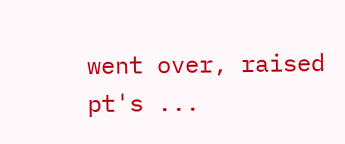went over, raised pt's ...